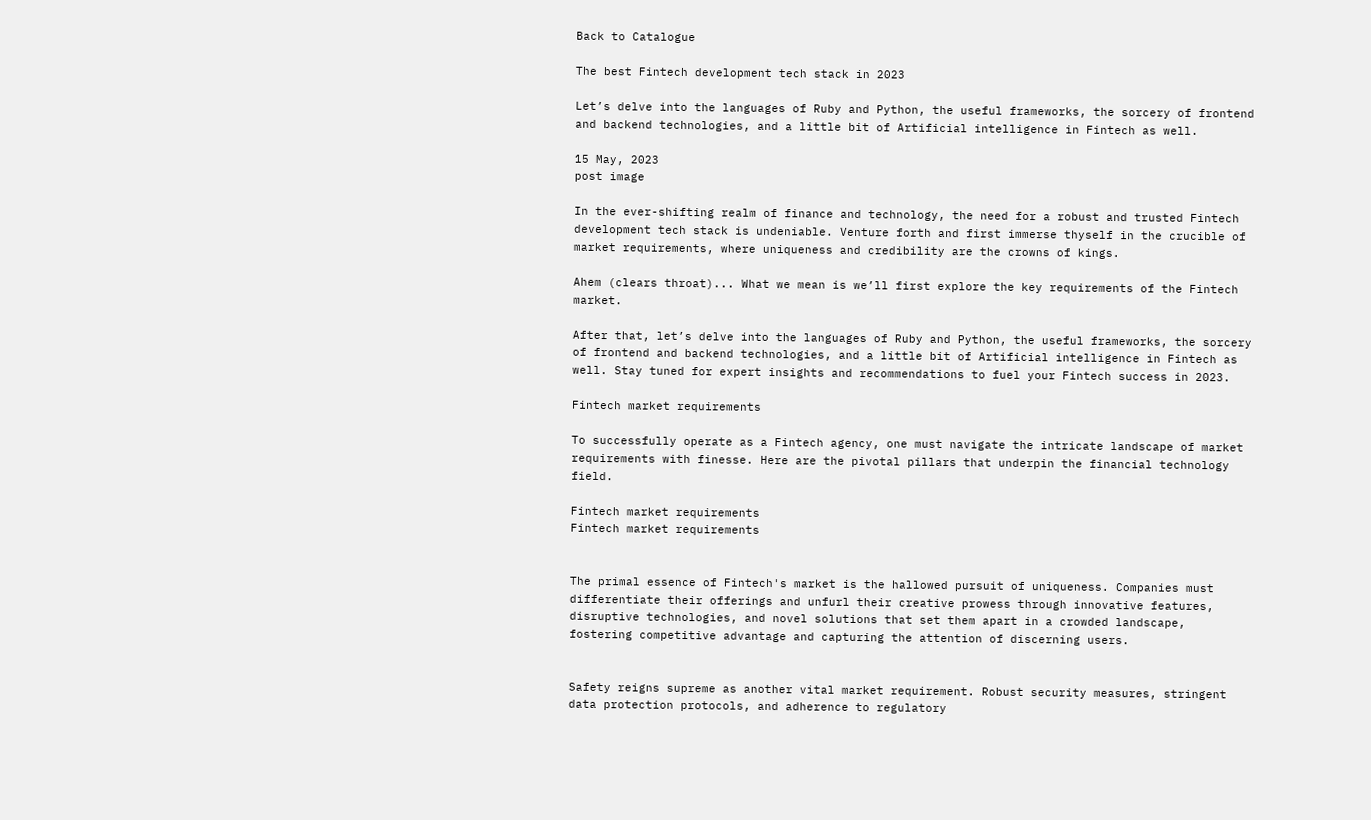Back to Catalogue

The best Fintech development tech stack in 2023

Let’s delve into the languages of Ruby and Python, the useful frameworks, the sorcery of frontend and backend technologies, and a little bit of Artificial intelligence in Fintech as well.

15 May, 2023
post image

In the ever-shifting realm of finance and technology, the need for a robust and trusted Fintech development tech stack is undeniable. Venture forth and first immerse thyself in the crucible of market requirements, where uniqueness and credibility are the crowns of kings.

Ahem (clears throat)... What we mean is we’ll first explore the key requirements of the Fintech market.

After that, let’s delve into the languages of Ruby and Python, the useful frameworks, the sorcery of frontend and backend technologies, and a little bit of Artificial intelligence in Fintech as well. Stay tuned for expert insights and recommendations to fuel your Fintech success in 2023.

Fintech market requirements

To successfully operate as a Fintech agency, one must navigate the intricate landscape of market requirements with finesse. Here are the pivotal pillars that underpin the financial technology field.

Fintech market requirements
Fintech market requirements


The primal essence of Fintech's market is the hallowed pursuit of uniqueness. Companies must differentiate their offerings and unfurl their creative prowess through innovative features, disruptive technologies, and novel solutions that set them apart in a crowded landscape, fostering competitive advantage and capturing the attention of discerning users.


Safety reigns supreme as another vital market requirement. Robust security measures, stringent data protection protocols, and adherence to regulatory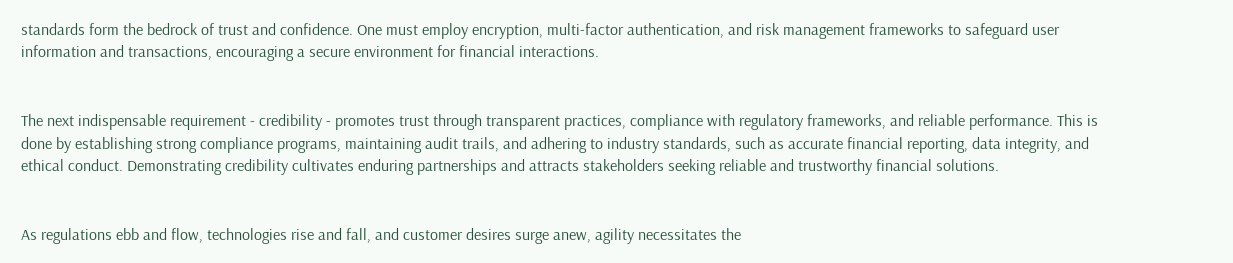standards form the bedrock of trust and confidence. One must employ encryption, multi-factor authentication, and risk management frameworks to safeguard user information and transactions, encouraging a secure environment for financial interactions.


The next indispensable requirement - credibility - promotes trust through transparent practices, compliance with regulatory frameworks, and reliable performance. This is done by establishing strong compliance programs, maintaining audit trails, and adhering to industry standards, such as accurate financial reporting, data integrity, and ethical conduct. Demonstrating credibility cultivates enduring partnerships and attracts stakeholders seeking reliable and trustworthy financial solutions.


As regulations ebb and flow, technologies rise and fall, and customer desires surge anew, agility necessitates the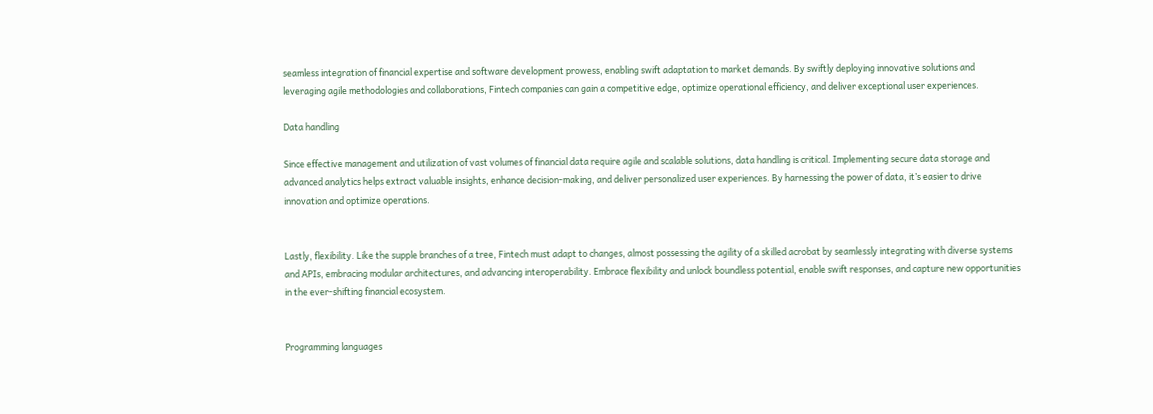seamless integration of financial expertise and software development prowess, enabling swift adaptation to market demands. By swiftly deploying innovative solutions and leveraging agile methodologies and collaborations, Fintech companies can gain a competitive edge, optimize operational efficiency, and deliver exceptional user experiences.

Data handling

Since effective management and utilization of vast volumes of financial data require agile and scalable solutions, data handling is critical. Implementing secure data storage and advanced analytics helps extract valuable insights, enhance decision-making, and deliver personalized user experiences. By harnessing the power of data, it’s easier to drive innovation and optimize operations.


Lastly, flexibility. Like the supple branches of a tree, Fintech must adapt to changes, almost possessing the agility of a skilled acrobat by seamlessly integrating with diverse systems and APIs, embracing modular architectures, and advancing interoperability. Embrace flexibility and unlock boundless potential, enable swift responses, and capture new opportunities in the ever-shifting financial ecosystem.


Programming languages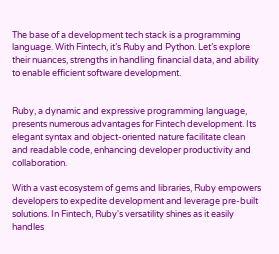The base of a development tech stack is a programming language. With Fintech, it’s Ruby and Python. Let’s explore their nuances, strengths in handling financial data, and ability to enable efficient software development.


Ruby, a dynamic and expressive programming language, presents numerous advantages for Fintech development. Its elegant syntax and object-oriented nature facilitate clean and readable code, enhancing developer productivity and collaboration.

With a vast ecosystem of gems and libraries, Ruby empowers developers to expedite development and leverage pre-built solutions. In Fintech, Ruby's versatility shines as it easily handles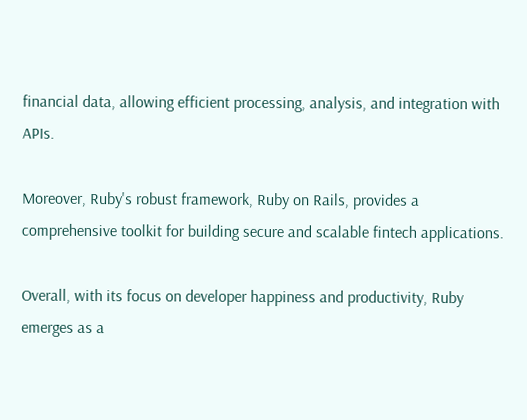financial data, allowing efficient processing, analysis, and integration with APIs.

Moreover, Ruby's robust framework, Ruby on Rails, provides a comprehensive toolkit for building secure and scalable fintech applications.

Overall, with its focus on developer happiness and productivity, Ruby emerges as a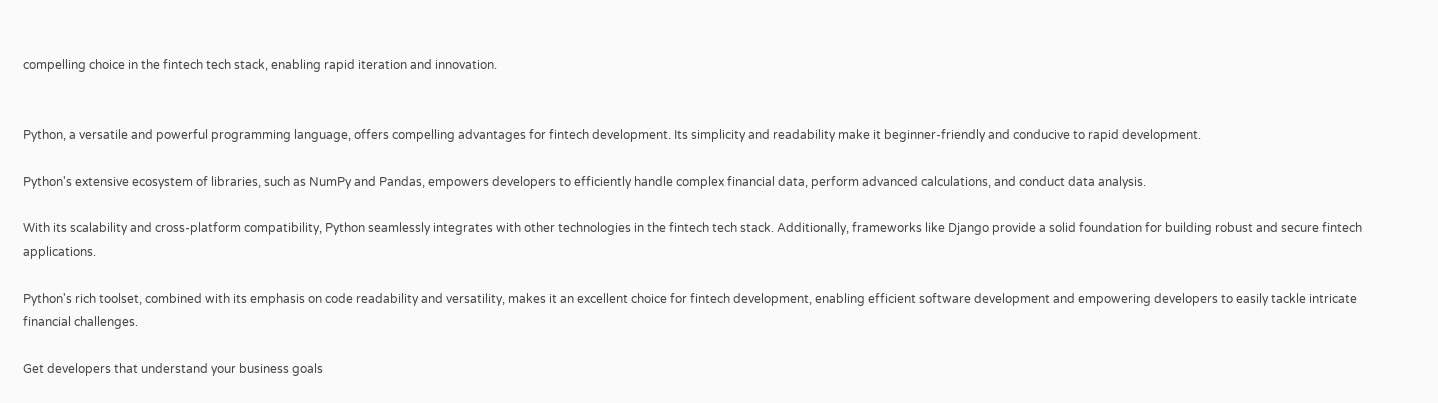compelling choice in the fintech tech stack, enabling rapid iteration and innovation.


Python, a versatile and powerful programming language, offers compelling advantages for fintech development. Its simplicity and readability make it beginner-friendly and conducive to rapid development.

Python's extensive ecosystem of libraries, such as NumPy and Pandas, empowers developers to efficiently handle complex financial data, perform advanced calculations, and conduct data analysis.

With its scalability and cross-platform compatibility, Python seamlessly integrates with other technologies in the fintech tech stack. Additionally, frameworks like Django provide a solid foundation for building robust and secure fintech applications.

Python's rich toolset, combined with its emphasis on code readability and versatility, makes it an excellent choice for fintech development, enabling efficient software development and empowering developers to easily tackle intricate financial challenges.

Get developers that understand your business goals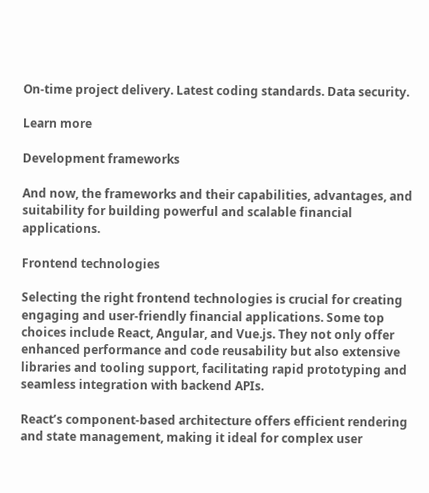On-time project delivery. Latest coding standards. Data security.

Learn more

Development frameworks

And now, the frameworks and their capabilities, advantages, and suitability for building powerful and scalable financial applications.

Frontend technologies

Selecting the right frontend technologies is crucial for creating engaging and user-friendly financial applications. Some top choices include React, Angular, and Vue.js. They not only offer enhanced performance and code reusability but also extensive libraries and tooling support, facilitating rapid prototyping and seamless integration with backend APIs.

React’s component-based architecture offers efficient rendering and state management, making it ideal for complex user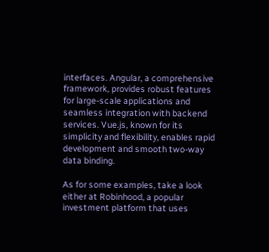interfaces. Angular, a comprehensive framework, provides robust features for large-scale applications and seamless integration with backend services. Vue.js, known for its simplicity and flexibility, enables rapid development and smooth two-way data binding.

As for some examples, take a look either at Robinhood, a popular investment platform that uses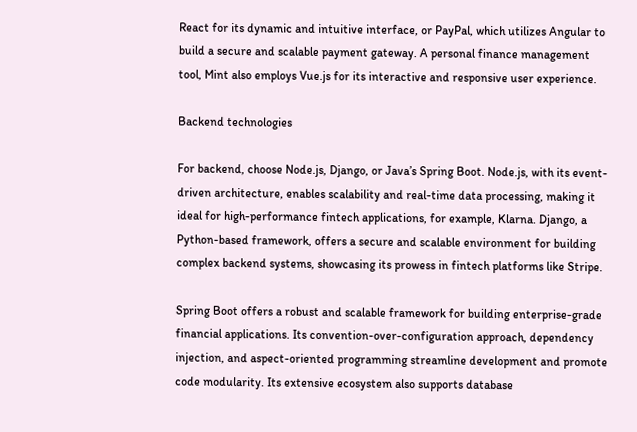React for its dynamic and intuitive interface, or PayPal, which utilizes Angular to build a secure and scalable payment gateway. A personal finance management tool, Mint also employs Vue.js for its interactive and responsive user experience.

Backend technologies

For backend, choose Node.js, Django, or Java’s Spring Boot. Node.js, with its event-driven architecture, enables scalability and real-time data processing, making it ideal for high-performance fintech applications, for example, Klarna. Django, a Python-based framework, offers a secure and scalable environment for building complex backend systems, showcasing its prowess in fintech platforms like Stripe.

Spring Boot offers a robust and scalable framework for building enterprise-grade financial applications. Its convention-over-configuration approach, dependency injection, and aspect-oriented programming streamline development and promote code modularity. Its extensive ecosystem also supports database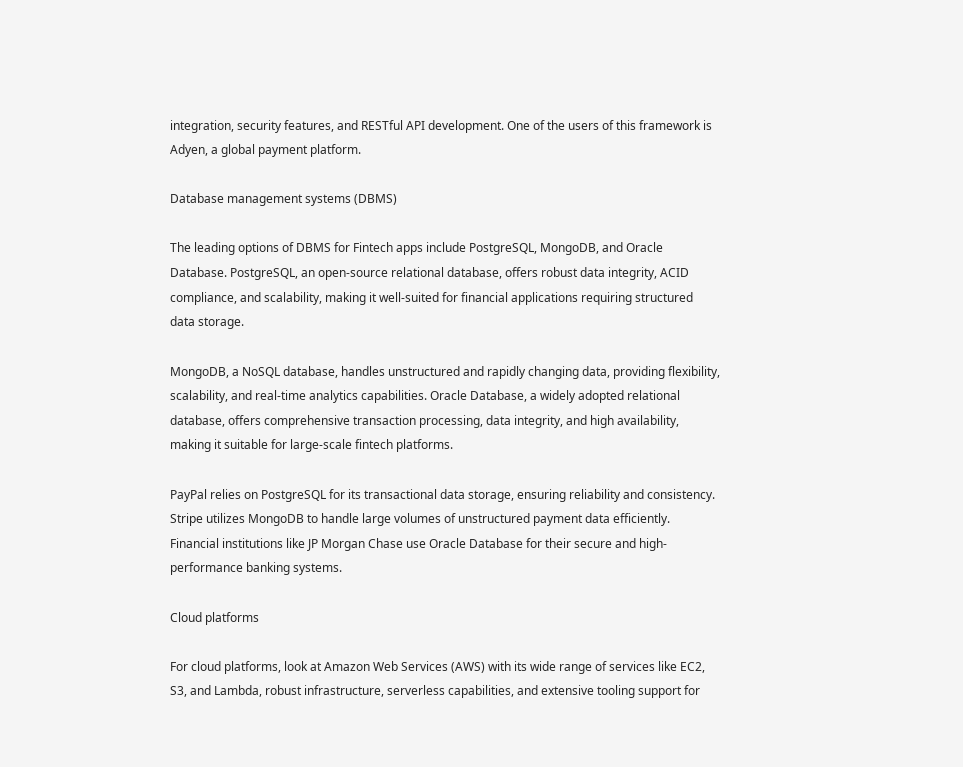integration, security features, and RESTful API development. One of the users of this framework is Adyen, a global payment platform.

Database management systems (DBMS)

The leading options of DBMS for Fintech apps include PostgreSQL, MongoDB, and Oracle Database. PostgreSQL, an open-source relational database, offers robust data integrity, ACID compliance, and scalability, making it well-suited for financial applications requiring structured data storage.

MongoDB, a NoSQL database, handles unstructured and rapidly changing data, providing flexibility, scalability, and real-time analytics capabilities. Oracle Database, a widely adopted relational database, offers comprehensive transaction processing, data integrity, and high availability, making it suitable for large-scale fintech platforms.

PayPal relies on PostgreSQL for its transactional data storage, ensuring reliability and consistency. Stripe utilizes MongoDB to handle large volumes of unstructured payment data efficiently. Financial institutions like JP Morgan Chase use Oracle Database for their secure and high-performance banking systems.

Cloud platforms

For cloud platforms, look at Amazon Web Services (AWS) with its wide range of services like EC2, S3, and Lambda, robust infrastructure, serverless capabilities, and extensive tooling support for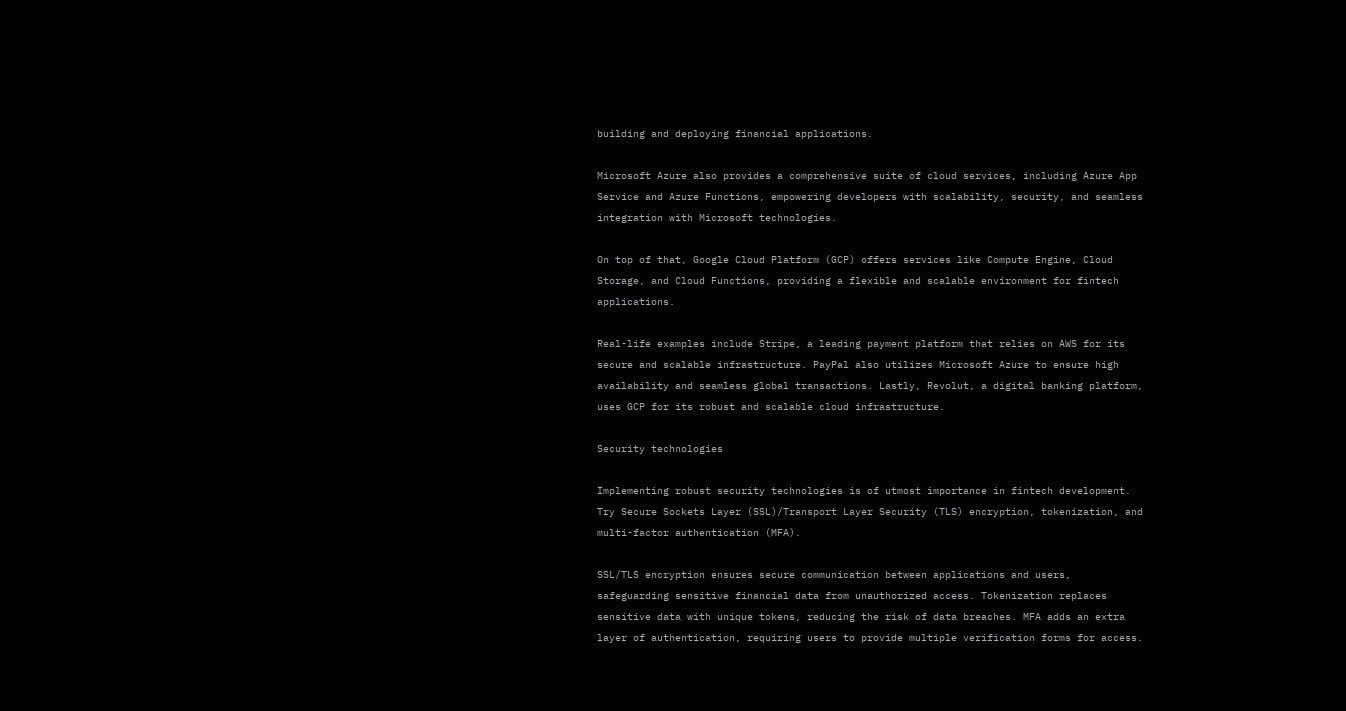building and deploying financial applications.

Microsoft Azure also provides a comprehensive suite of cloud services, including Azure App Service and Azure Functions, empowering developers with scalability, security, and seamless integration with Microsoft technologies.

On top of that, Google Cloud Platform (GCP) offers services like Compute Engine, Cloud Storage, and Cloud Functions, providing a flexible and scalable environment for fintech applications.

Real-life examples include Stripe, a leading payment platform that relies on AWS for its secure and scalable infrastructure. PayPal also utilizes Microsoft Azure to ensure high availability and seamless global transactions. Lastly, Revolut, a digital banking platform, uses GCP for its robust and scalable cloud infrastructure.

Security technologies

Implementing robust security technologies is of utmost importance in fintech development. Try Secure Sockets Layer (SSL)/Transport Layer Security (TLS) encryption, tokenization, and multi-factor authentication (MFA).

SSL/TLS encryption ensures secure communication between applications and users, safeguarding sensitive financial data from unauthorized access. Tokenization replaces sensitive data with unique tokens, reducing the risk of data breaches. MFA adds an extra layer of authentication, requiring users to provide multiple verification forms for access.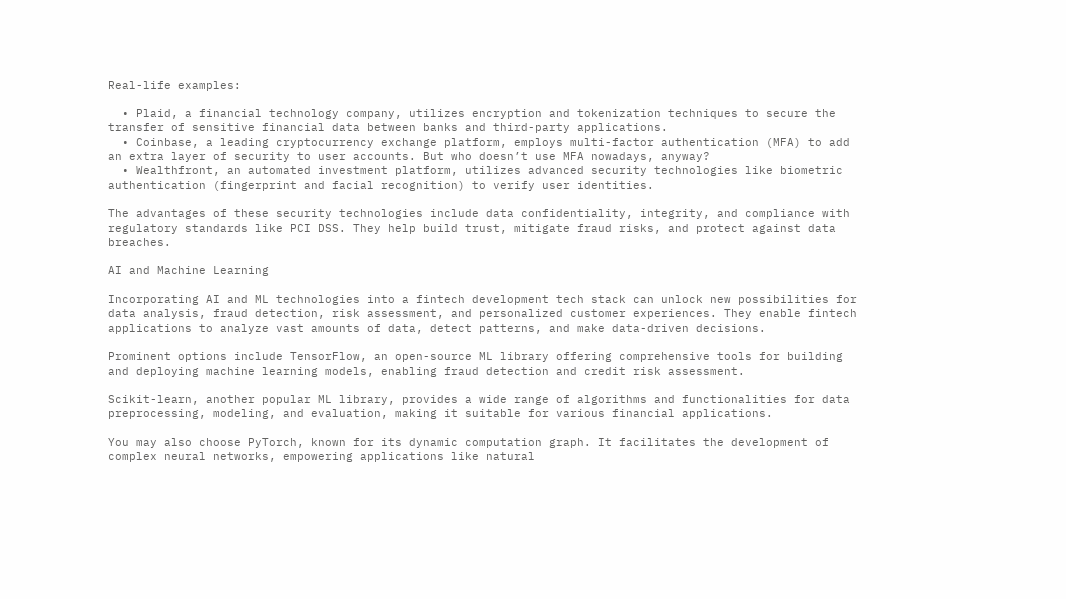Real-life examples:

  • Plaid, a financial technology company, utilizes encryption and tokenization techniques to secure the transfer of sensitive financial data between banks and third-party applications.
  • Coinbase, a leading cryptocurrency exchange platform, employs multi-factor authentication (MFA) to add an extra layer of security to user accounts. But who doesn’t use MFA nowadays, anyway?
  • Wealthfront, an automated investment platform, utilizes advanced security technologies like biometric authentication (fingerprint and facial recognition) to verify user identities.

The advantages of these security technologies include data confidentiality, integrity, and compliance with regulatory standards like PCI DSS. They help build trust, mitigate fraud risks, and protect against data breaches.

AI and Machine Learning

Incorporating AI and ML technologies into a fintech development tech stack can unlock new possibilities for data analysis, fraud detection, risk assessment, and personalized customer experiences. They enable fintech applications to analyze vast amounts of data, detect patterns, and make data-driven decisions.

Prominent options include TensorFlow, an open-source ML library offering comprehensive tools for building and deploying machine learning models, enabling fraud detection and credit risk assessment.

Scikit-learn, another popular ML library, provides a wide range of algorithms and functionalities for data preprocessing, modeling, and evaluation, making it suitable for various financial applications.

You may also choose PyTorch, known for its dynamic computation graph. It facilitates the development of complex neural networks, empowering applications like natural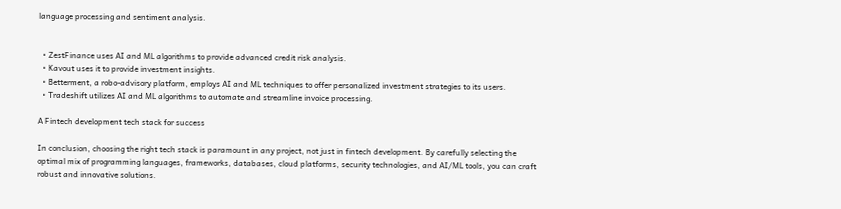language processing and sentiment analysis.


  • ZestFinance uses AI and ML algorithms to provide advanced credit risk analysis.
  • Kavout uses it to provide investment insights.
  • Betterment, a robo-advisory platform, employs AI and ML techniques to offer personalized investment strategies to its users.
  • Tradeshift utilizes AI and ML algorithms to automate and streamline invoice processing.

A Fintech development tech stack for success

In conclusion, choosing the right tech stack is paramount in any project, not just in fintech development. By carefully selecting the optimal mix of programming languages, frameworks, databases, cloud platforms, security technologies, and AI/ML tools, you can craft robust and innovative solutions.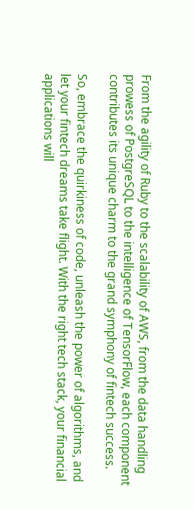From the agility of Ruby to the scalability of AWS, from the data handling prowess of PostgreSQL to the intelligence of TensorFlow, each component contributes its unique charm to the grand symphony of fintech success.

So, embrace the quirkiness of code, unleash the power of algorithms, and let your fintech dreams take flight. With the right tech stack, your financial applications will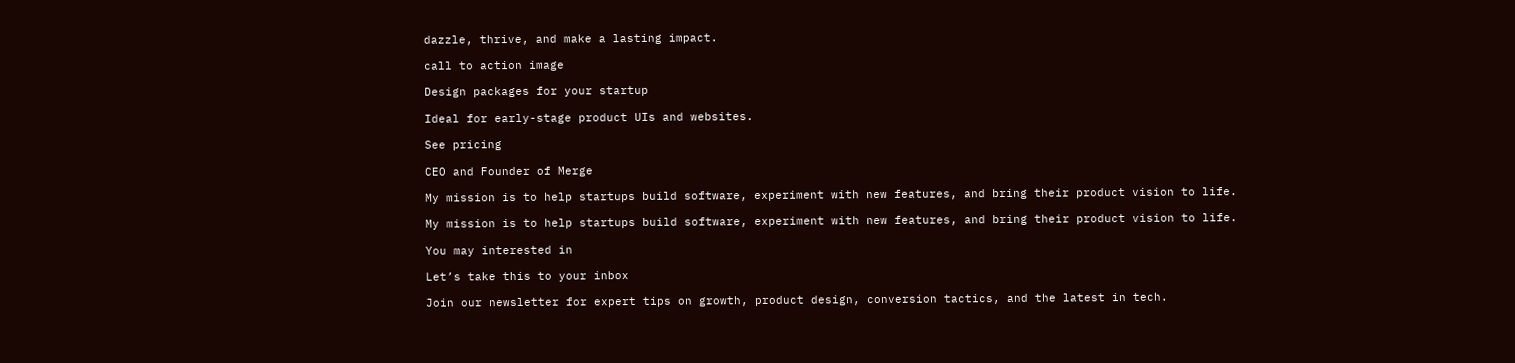dazzle, thrive, and make a lasting impact.

call to action image

Design packages for your startup

Ideal for early-stage product UIs and websites.

See pricing

CEO and Founder of Merge

My mission is to help startups build software, experiment with new features, and bring their product vision to life.

My mission is to help startups build software, experiment with new features, and bring their product vision to life.

You may interested in

Let’s take this to your inbox

Join our newsletter for expert tips on growth, product design, conversion tactics, and the latest in tech.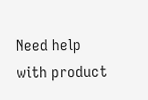Need help with product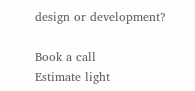design or development?

Book a call
Estimate light